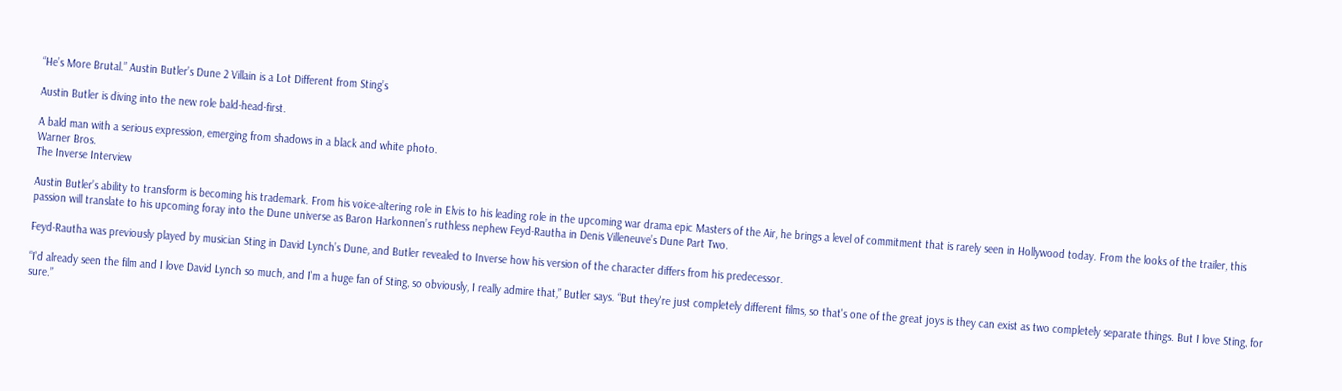“He’s More Brutal.” Austin Butler’s Dune 2 Villain is a Lot Different from Sting’s

Austin Butler is diving into the new role bald-head-first.

A bald man with a serious expression, emerging from shadows in a black and white photo.
Warner Bros.
The Inverse Interview

Austin Butler’s ability to transform is becoming his trademark. From his voice-altering role in Elvis to his leading role in the upcoming war drama epic Masters of the Air, he brings a level of commitment that is rarely seen in Hollywood today. From the looks of the trailer, this passion will translate to his upcoming foray into the Dune universe as Baron Harkonnen’s ruthless nephew Feyd-Rautha in Denis Villeneuve’s Dune Part Two.

Feyd-Rautha was previously played by musician Sting in David Lynch’s Dune, and Butler revealed to Inverse how his version of the character differs from his predecessor.

“I'd already seen the film and I love David Lynch so much, and I'm a huge fan of Sting, so obviously, I really admire that,” Butler says. “But they're just completely different films, so that's one of the great joys is they can exist as two completely separate things. But I love Sting, for sure.”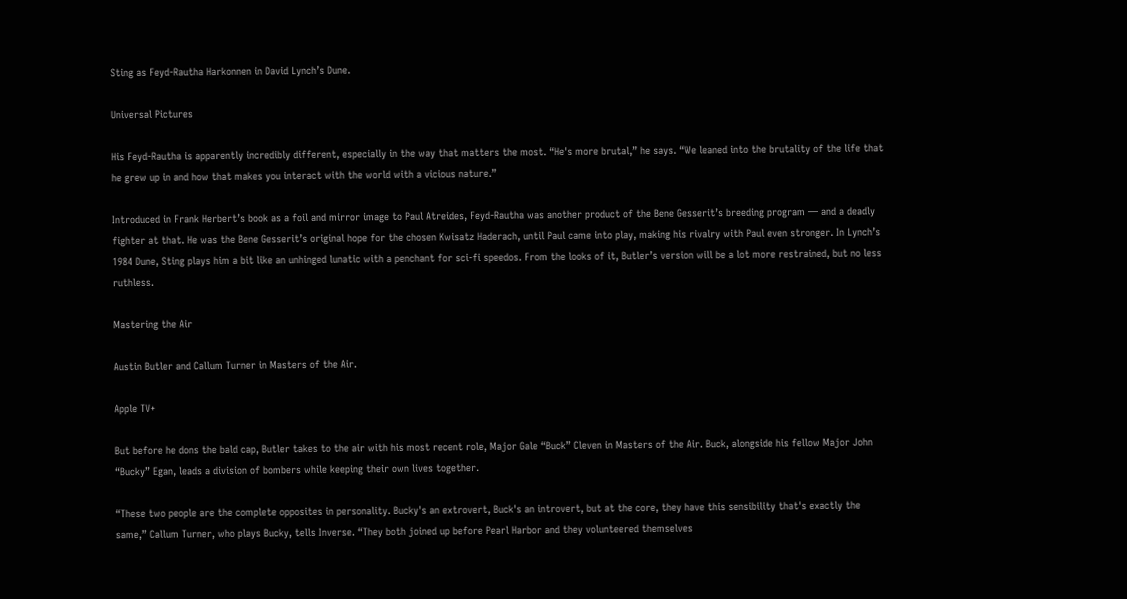Sting as Feyd-Rautha Harkonnen in David Lynch’s Dune.

Universal Pictures

His Feyd-Rautha is apparently incredibly different, especially in the way that matters the most. “He's more brutal,” he says. “We leaned into the brutality of the life that he grew up in and how that makes you interact with the world with a vicious nature.”

Introduced in Frank Herbert’s book as a foil and mirror image to Paul Atreides, Feyd-Rautha was another product of the Bene Gesserit’s breeding program — and a deadly fighter at that. He was the Bene Gesserit’s original hope for the chosen Kwisatz Haderach, until Paul came into play, making his rivalry with Paul even stronger. In Lynch’s 1984 Dune, Sting plays him a bit like an unhinged lunatic with a penchant for sci-fi speedos. From the looks of it, Butler’s version will be a lot more restrained, but no less ruthless.

Mastering the Air

Austin Butler and Callum Turner in Masters of the Air.

Apple TV+

But before he dons the bald cap, Butler takes to the air with his most recent role, Major Gale “Buck” Cleven in Masters of the Air. Buck, alongside his fellow Major John “Bucky” Egan, leads a division of bombers while keeping their own lives together.

“These two people are the complete opposites in personality. Bucky's an extrovert, Buck's an introvert, but at the core, they have this sensibility that's exactly the same,” Callum Turner, who plays Bucky, tells Inverse. “They both joined up before Pearl Harbor and they volunteered themselves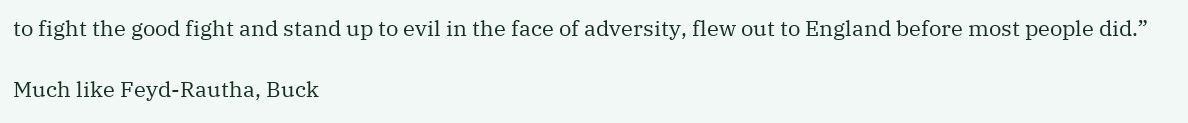to fight the good fight and stand up to evil in the face of adversity, flew out to England before most people did.”

Much like Feyd-Rautha, Buck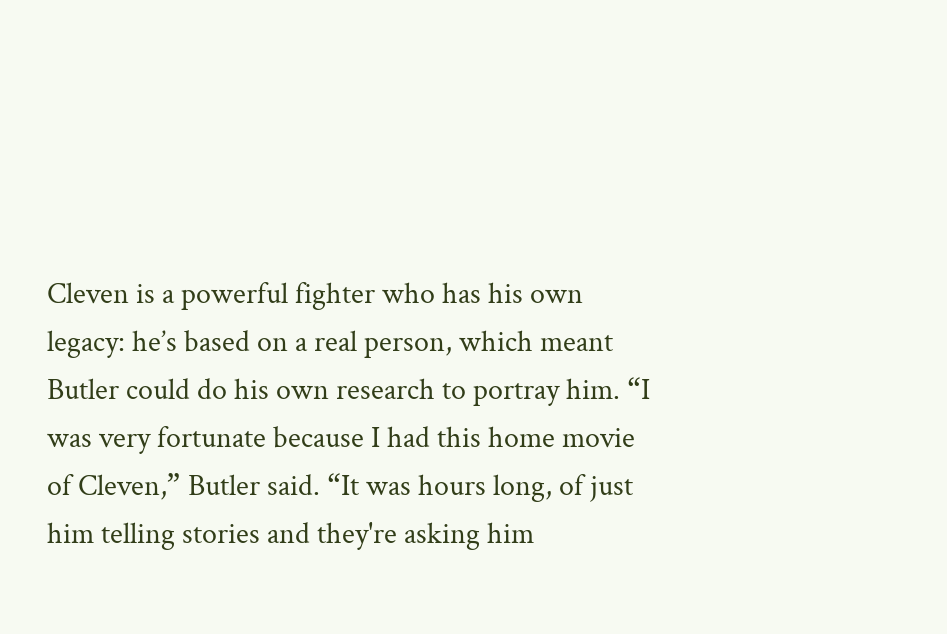Cleven is a powerful fighter who has his own legacy: he’s based on a real person, which meant Butler could do his own research to portray him. “I was very fortunate because I had this home movie of Cleven,” Butler said. “It was hours long, of just him telling stories and they're asking him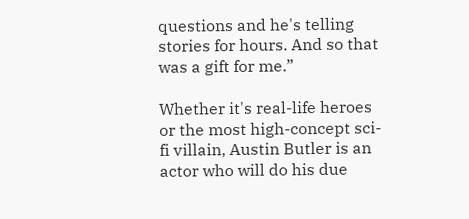questions and he's telling stories for hours. And so that was a gift for me.”

Whether it's real-life heroes or the most high-concept sci-fi villain, Austin Butler is an actor who will do his due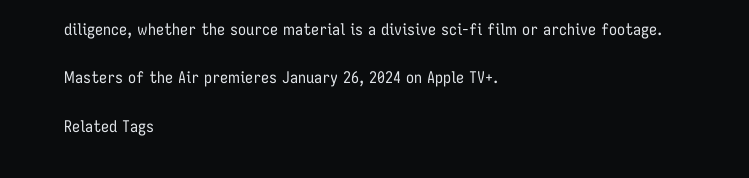diligence, whether the source material is a divisive sci-fi film or archive footage.

Masters of the Air premieres January 26, 2024 on Apple TV+.

Related Tags